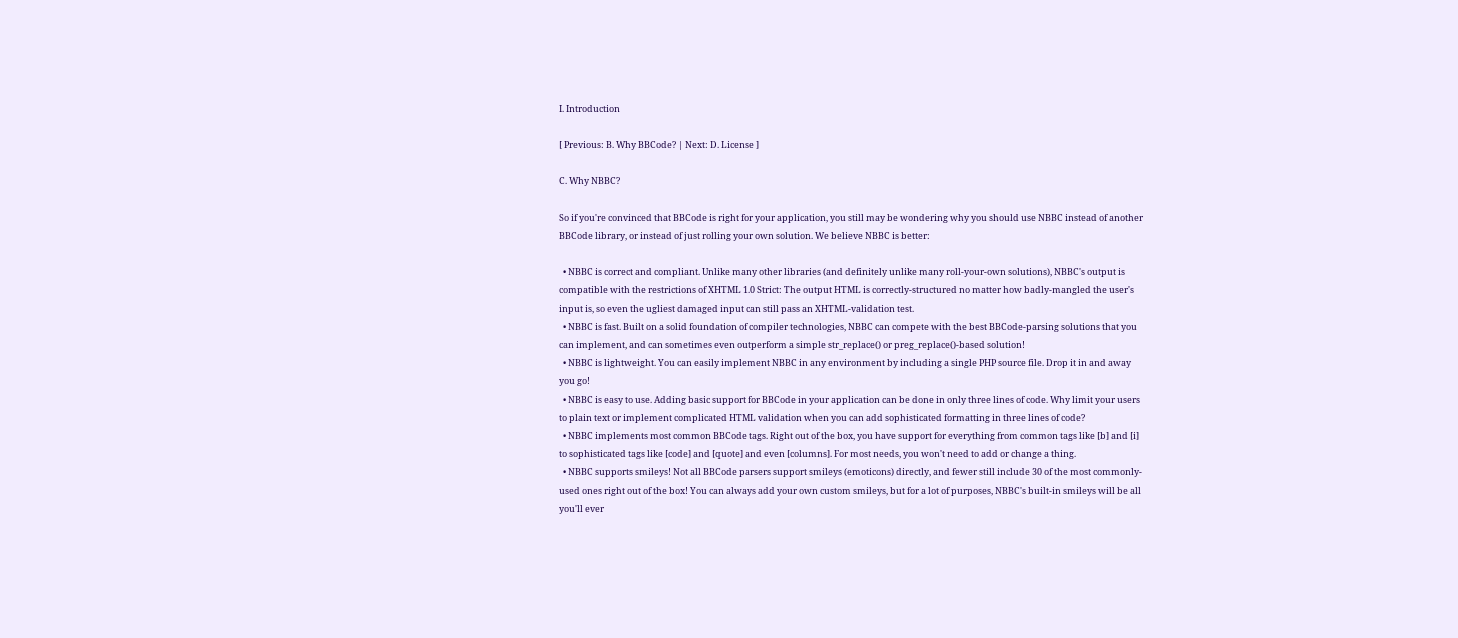I. Introduction

[ Previous: B. Why BBCode? | Next: D. License ]

C. Why NBBC?

So if you're convinced that BBCode is right for your application, you still may be wondering why you should use NBBC instead of another BBCode library, or instead of just rolling your own solution. We believe NBBC is better:

  • NBBC is correct and compliant. Unlike many other libraries (and definitely unlike many roll-your-own solutions), NBBC's output is compatible with the restrictions of XHTML 1.0 Strict: The output HTML is correctly-structured no matter how badly-mangled the user's input is, so even the ugliest damaged input can still pass an XHTML-validation test.
  • NBBC is fast. Built on a solid foundation of compiler technologies, NBBC can compete with the best BBCode-parsing solutions that you can implement, and can sometimes even outperform a simple str_replace() or preg_replace()-based solution!
  • NBBC is lightweight. You can easily implement NBBC in any environment by including a single PHP source file. Drop it in and away you go!
  • NBBC is easy to use. Adding basic support for BBCode in your application can be done in only three lines of code. Why limit your users to plain text or implement complicated HTML validation when you can add sophisticated formatting in three lines of code?
  • NBBC implements most common BBCode tags. Right out of the box, you have support for everything from common tags like [b] and [i] to sophisticated tags like [code] and [quote] and even [columns]. For most needs, you won't need to add or change a thing.
  • NBBC supports smileys! Not all BBCode parsers support smileys (emoticons) directly, and fewer still include 30 of the most commonly-used ones right out of the box! You can always add your own custom smileys, but for a lot of purposes, NBBC's built-in smileys will be all you'll ever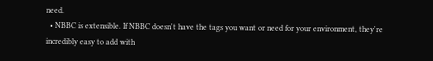need.
  • NBBC is extensible. If NBBC doesn't have the tags you want or need for your environment, they're incredibly easy to add with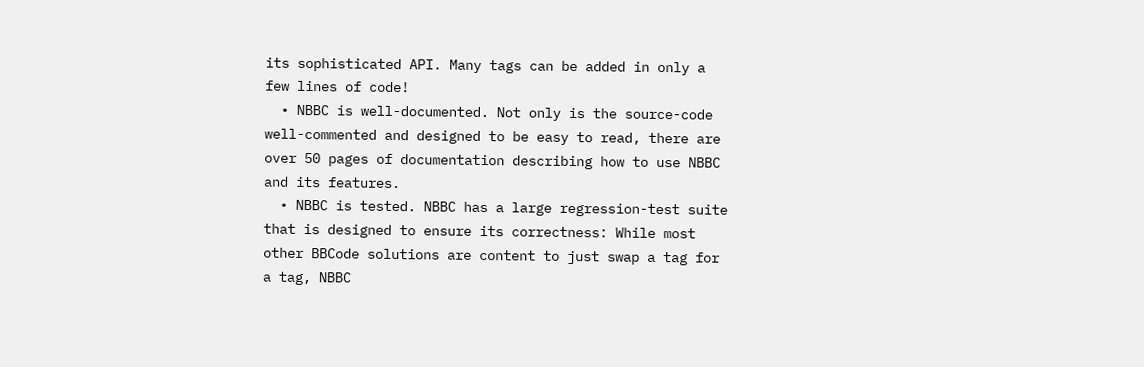its sophisticated API. Many tags can be added in only a few lines of code!
  • NBBC is well-documented. Not only is the source-code well-commented and designed to be easy to read, there are over 50 pages of documentation describing how to use NBBC and its features.
  • NBBC is tested. NBBC has a large regression-test suite that is designed to ensure its correctness: While most other BBCode solutions are content to just swap a tag for a tag, NBBC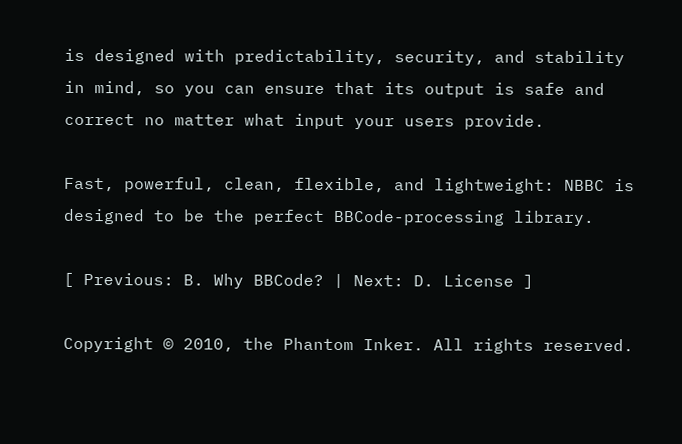is designed with predictability, security, and stability in mind, so you can ensure that its output is safe and correct no matter what input your users provide.

Fast, powerful, clean, flexible, and lightweight: NBBC is designed to be the perfect BBCode-processing library.

[ Previous: B. Why BBCode? | Next: D. License ]

Copyright © 2010, the Phantom Inker. All rights reserved.